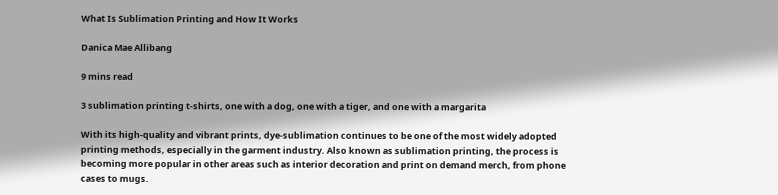What Is Sublimation Printing and How It Works

Danica Mae Allibang

9 mins read

3 sublimation printing t-shirts, one with a dog, one with a tiger, and one with a margarita

With its high-quality and vibrant prints, dye-sublimation continues to be one of the most widely adopted printing methods, especially in the garment industry. Also known as sublimation printing, the process is becoming more popular in other areas such as interior decoration and print on demand merch, from phone cases to mugs.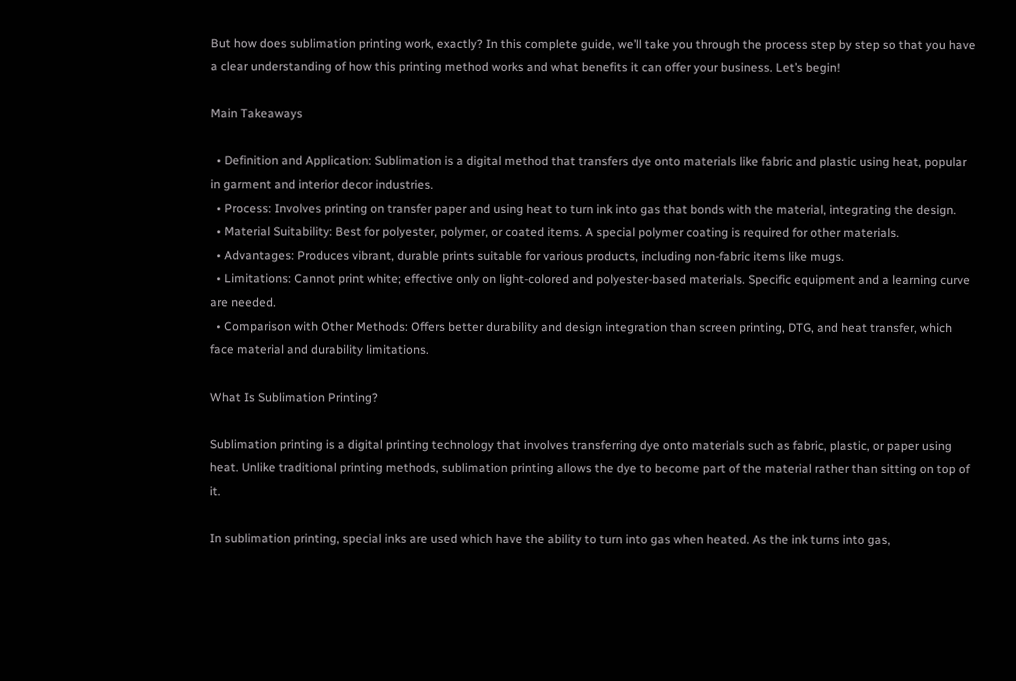But how does sublimation printing work, exactly? In this complete guide, we’ll take you through the process step by step so that you have a clear understanding of how this printing method works and what benefits it can offer your business. Let’s begin!

Main Takeaways

  • Definition and Application: Sublimation is a digital method that transfers dye onto materials like fabric and plastic using heat, popular in garment and interior decor industries.
  • Process: Involves printing on transfer paper and using heat to turn ink into gas that bonds with the material, integrating the design.
  • Material Suitability: Best for polyester, polymer, or coated items. A special polymer coating is required for other materials.
  • Advantages: Produces vibrant, durable prints suitable for various products, including non-fabric items like mugs.
  • Limitations: Cannot print white; effective only on light-colored and polyester-based materials. Specific equipment and a learning curve are needed.
  • Comparison with Other Methods: Offers better durability and design integration than screen printing, DTG, and heat transfer, which face material and durability limitations.

What Is Sublimation Printing?

Sublimation printing is a digital printing technology that involves transferring dye onto materials such as fabric, plastic, or paper using heat. Unlike traditional printing methods, sublimation printing allows the dye to become part of the material rather than sitting on top of it.

In sublimation printing, special inks are used which have the ability to turn into gas when heated. As the ink turns into gas,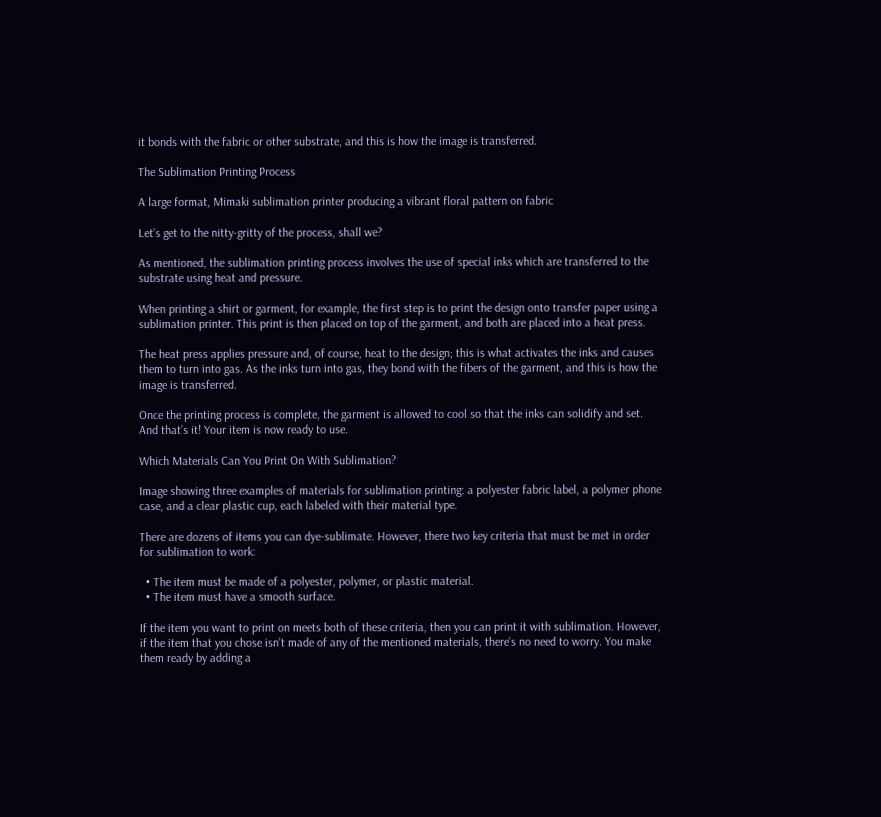it bonds with the fabric or other substrate, and this is how the image is transferred.

The Sublimation Printing Process

A large format, Mimaki sublimation printer producing a vibrant floral pattern on fabric

Let’s get to the nitty-gritty of the process, shall we?

As mentioned, the sublimation printing process involves the use of special inks which are transferred to the substrate using heat and pressure.

When printing a shirt or garment, for example, the first step is to print the design onto transfer paper using a sublimation printer. This print is then placed on top of the garment, and both are placed into a heat press.

The heat press applies pressure and, of course, heat to the design; this is what activates the inks and causes them to turn into gas. As the inks turn into gas, they bond with the fibers of the garment, and this is how the image is transferred.

Once the printing process is complete, the garment is allowed to cool so that the inks can solidify and set. And that’s it! Your item is now ready to use.

Which Materials Can You Print On With Sublimation?

Image showing three examples of materials for sublimation printing: a polyester fabric label, a polymer phone case, and a clear plastic cup, each labeled with their material type.

There are dozens of items you can dye-sublimate. However, there two key criteria that must be met in order for sublimation to work:

  • The item must be made of a polyester, polymer, or plastic material.
  • The item must have a smooth surface.

If the item you want to print on meets both of these criteria, then you can print it with sublimation. However, if the item that you chose isn’t made of any of the mentioned materials, there’s no need to worry. You make them ready by adding a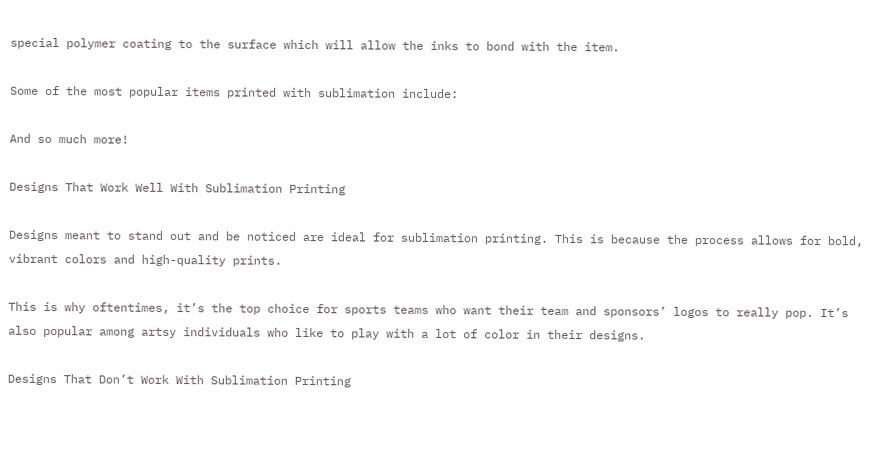special polymer coating to the surface which will allow the inks to bond with the item.

Some of the most popular items printed with sublimation include:

And so much more!

Designs That Work Well With Sublimation Printing

Designs meant to stand out and be noticed are ideal for sublimation printing. This is because the process allows for bold, vibrant colors and high-quality prints.

This is why oftentimes, it’s the top choice for sports teams who want their team and sponsors’ logos to really pop. It’s also popular among artsy individuals who like to play with a lot of color in their designs.

Designs That Don’t Work With Sublimation Printing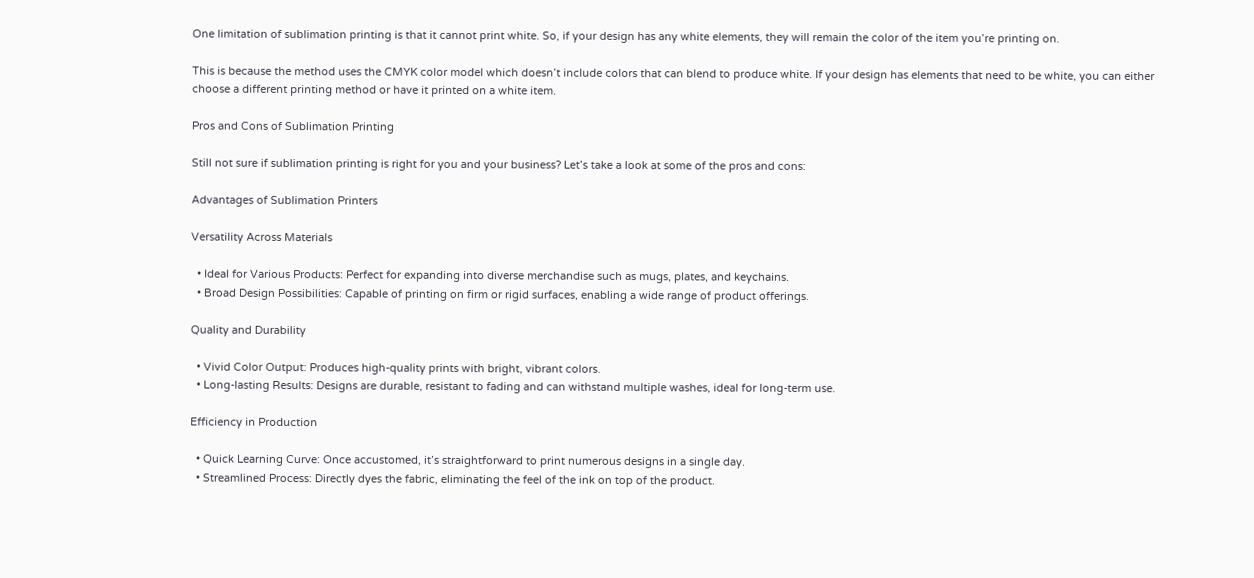One limitation of sublimation printing is that it cannot print white. So, if your design has any white elements, they will remain the color of the item you’re printing on.

This is because the method uses the CMYK color model which doesn’t include colors that can blend to produce white. If your design has elements that need to be white, you can either choose a different printing method or have it printed on a white item.

Pros and Cons of Sublimation Printing

Still not sure if sublimation printing is right for you and your business? Let’s take a look at some of the pros and cons:

Advantages of Sublimation Printers

Versatility Across Materials

  • Ideal for Various Products: Perfect for expanding into diverse merchandise such as mugs, plates, and keychains.
  • Broad Design Possibilities: Capable of printing on firm or rigid surfaces, enabling a wide range of product offerings.

Quality and Durability

  • Vivid Color Output: Produces high-quality prints with bright, vibrant colors.
  • Long-lasting Results: Designs are durable, resistant to fading and can withstand multiple washes, ideal for long-term use.

Efficiency in Production

  • Quick Learning Curve: Once accustomed, it’s straightforward to print numerous designs in a single day.
  • Streamlined Process: Directly dyes the fabric, eliminating the feel of the ink on top of the product.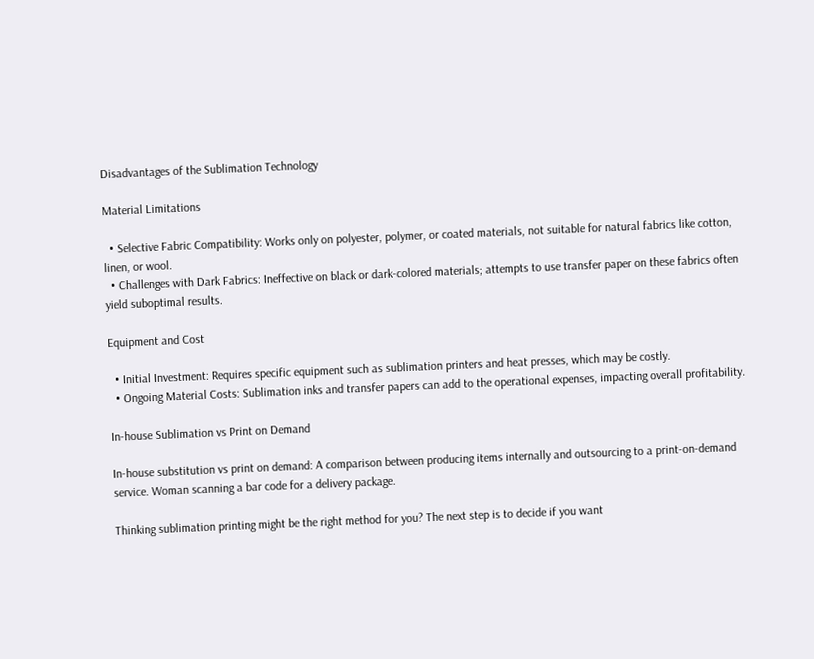Disadvantages of the Sublimation Technology

Material Limitations

  • Selective Fabric Compatibility: Works only on polyester, polymer, or coated materials, not suitable for natural fabrics like cotton, linen, or wool.
  • Challenges with Dark Fabrics: Ineffective on black or dark-colored materials; attempts to use transfer paper on these fabrics often yield suboptimal results.

Equipment and Cost

  • Initial Investment: Requires specific equipment such as sublimation printers and heat presses, which may be costly.
  • Ongoing Material Costs: Sublimation inks and transfer papers can add to the operational expenses, impacting overall profitability.

In-house Sublimation vs Print on Demand

In-house substitution vs print on demand: A comparison between producing items internally and outsourcing to a print-on-demand service. Woman scanning a bar code for a delivery package.

Thinking sublimation printing might be the right method for you? The next step is to decide if you want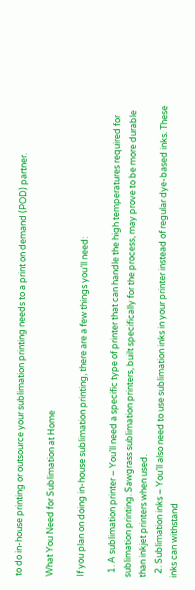to do in-house printing or outsource your sublimation printing needs to a print on demand (POD) partner.

What You Need for Sublimation at Home

If you plan on doing in-house sublimation printing, there are a few things you’ll need:

  1. A sublimation printer – You’ll need a specific type of printer that can handle the high temperatures required for sublimation printing. Sawgrass sublimation printers, built specifically for the process, may prove to be more durable than inkjet printers when used.
  2. Sublimation inks – You’ll also need to use sublimation inks in your printer instead of regular dye-based inks. These inks can withstand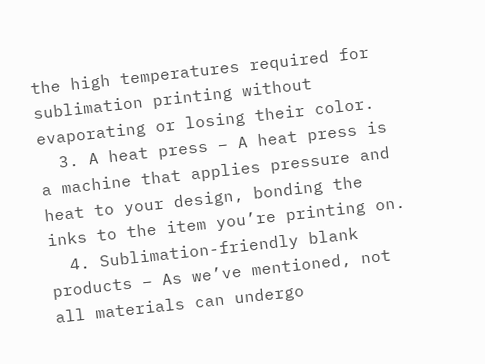the high temperatures required for sublimation printing without evaporating or losing their color.
  3. A heat press – A heat press is a machine that applies pressure and heat to your design, bonding the inks to the item you’re printing on.
  4. Sublimation-friendly blank products – As we’ve mentioned, not all materials can undergo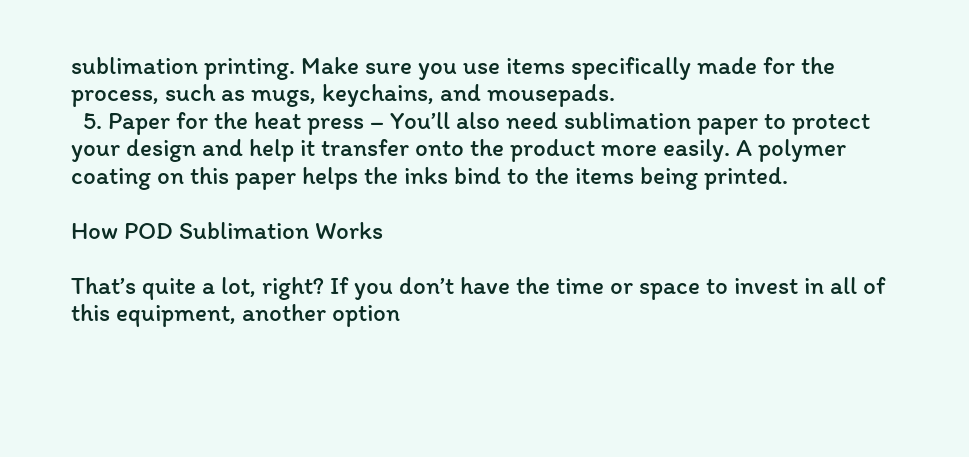sublimation printing. Make sure you use items specifically made for the process, such as mugs, keychains, and mousepads.
  5. Paper for the heat press – You’ll also need sublimation paper to protect your design and help it transfer onto the product more easily. A polymer coating on this paper helps the inks bind to the items being printed.

How POD Sublimation Works

That’s quite a lot, right? If you don’t have the time or space to invest in all of this equipment, another option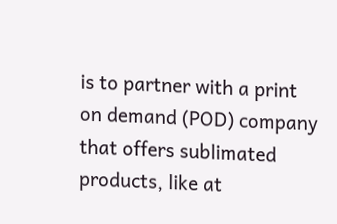is to partner with a print on demand (POD) company that offers sublimated products, like at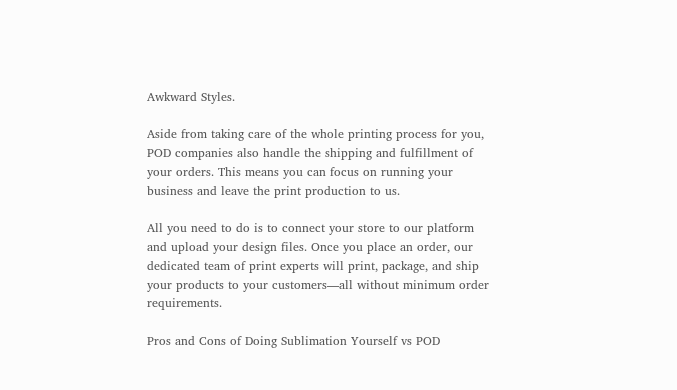Awkward Styles.

Aside from taking care of the whole printing process for you, POD companies also handle the shipping and fulfillment of your orders. This means you can focus on running your business and leave the print production to us.

All you need to do is to connect your store to our platform and upload your design files. Once you place an order, our dedicated team of print experts will print, package, and ship your products to your customers—all without minimum order requirements.

Pros and Cons of Doing Sublimation Yourself vs POD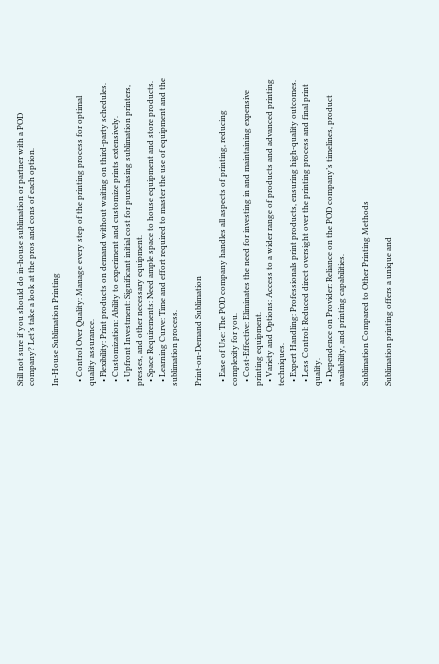Still not sure if you should do in-house sublimation or partner with a POD company? Let’s take a look at the pros and cons of each option.

In-House Sublimation Printing

  • Control Over Quality: Manage every step of the printing process for optimal quality assurance.
  • Flexibility: Print products on demand without waiting on third-party schedules.
  • Customization: Ability to experiment and customize prints extensively.
  • Upfront Investment: Significant initial cost for purchasing sublimation printers, presses, and other necessary equipment.
  • Space Requirements: Need ample space to house equipment and store products.
  • Learning Curve: Time and effort required to master the use of equipment and the sublimation process.

Print-on-Demand Sublimation

  • Ease of Use: The POD company handles all aspects of printing, reducing complexity for you.
  • Cost-Effective: Eliminates the need for investing in and maintaining expensive printing equipment.
  • Variety and Options: Access to a wider range of products and advanced printing techniques.
  • Expert Handling: Professionals print products, ensuring high-quality outcomes.
  • Less Control: Reduced direct oversight over the printing process and final print quality.
  • Dependence on Provider: Reliance on the POD company’s timelines, product availability, and printing capabilities.

Sublimation Compared to Other Printing Methods

Sublimation printing offers a unique and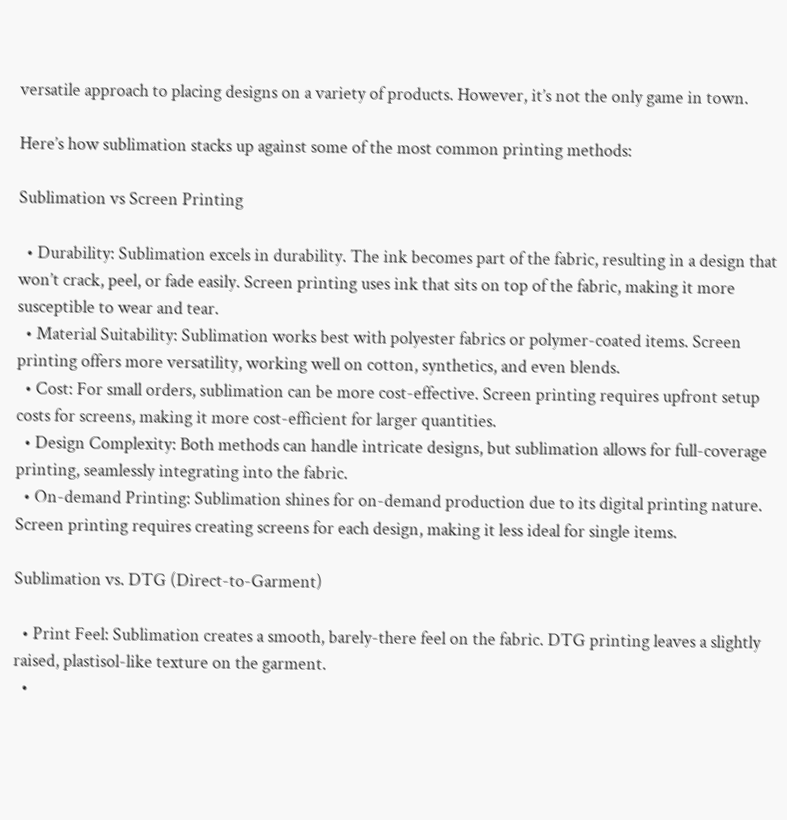versatile approach to placing designs on a variety of products. However, it’s not the only game in town.

Here’s how sublimation stacks up against some of the most common printing methods:

Sublimation vs Screen Printing

  • Durability: Sublimation excels in durability. The ink becomes part of the fabric, resulting in a design that won’t crack, peel, or fade easily. Screen printing uses ink that sits on top of the fabric, making it more susceptible to wear and tear.
  • Material Suitability: Sublimation works best with polyester fabrics or polymer-coated items. Screen printing offers more versatility, working well on cotton, synthetics, and even blends.
  • Cost: For small orders, sublimation can be more cost-effective. Screen printing requires upfront setup costs for screens, making it more cost-efficient for larger quantities.
  • Design Complexity: Both methods can handle intricate designs, but sublimation allows for full-coverage printing, seamlessly integrating into the fabric.
  • On-demand Printing: Sublimation shines for on-demand production due to its digital printing nature. Screen printing requires creating screens for each design, making it less ideal for single items.

Sublimation vs. DTG (Direct-to-Garment)

  • Print Feel: Sublimation creates a smooth, barely-there feel on the fabric. DTG printing leaves a slightly raised, plastisol-like texture on the garment.
  •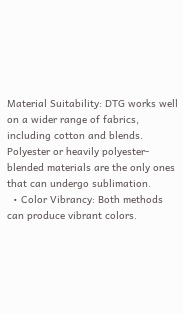Material Suitability: DTG works well on a wider range of fabrics, including cotton and blends. Polyester or heavily polyester-blended materials are the only ones that can undergo sublimation.
  • Color Vibrancy: Both methods can produce vibrant colors.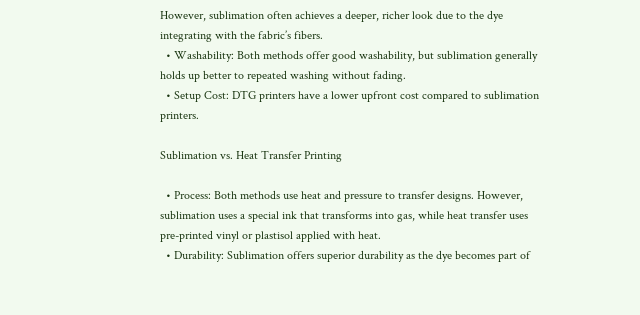However, sublimation often achieves a deeper, richer look due to the dye integrating with the fabric’s fibers.
  • Washability: Both methods offer good washability, but sublimation generally holds up better to repeated washing without fading.
  • Setup Cost: DTG printers have a lower upfront cost compared to sublimation printers.

Sublimation vs. Heat Transfer Printing

  • Process: Both methods use heat and pressure to transfer designs. However, sublimation uses a special ink that transforms into gas, while heat transfer uses pre-printed vinyl or plastisol applied with heat.
  • Durability: Sublimation offers superior durability as the dye becomes part of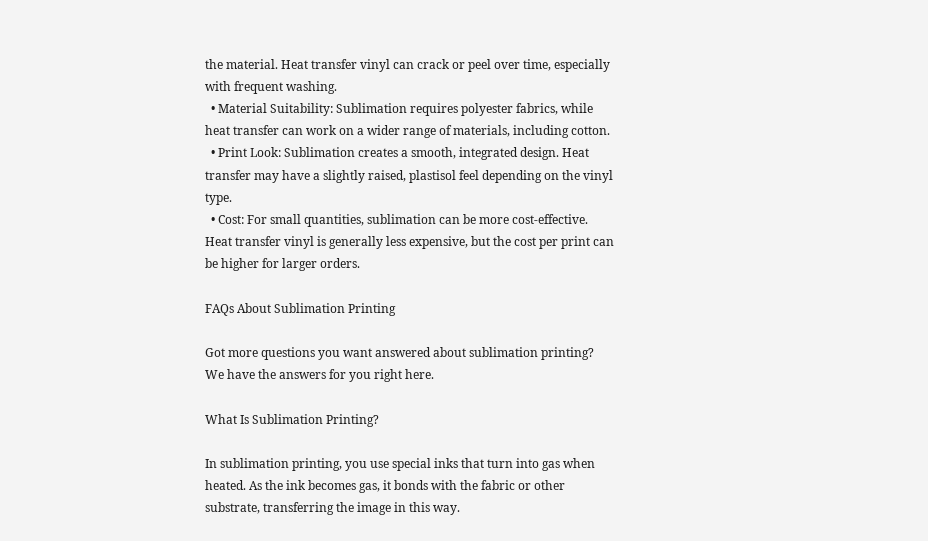the material. Heat transfer vinyl can crack or peel over time, especially with frequent washing.
  • Material Suitability: Sublimation requires polyester fabrics, while heat transfer can work on a wider range of materials, including cotton.
  • Print Look: Sublimation creates a smooth, integrated design. Heat transfer may have a slightly raised, plastisol feel depending on the vinyl type.
  • Cost: For small quantities, sublimation can be more cost-effective. Heat transfer vinyl is generally less expensive, but the cost per print can be higher for larger orders.

FAQs About Sublimation Printing

Got more questions you want answered about sublimation printing? We have the answers for you right here.

What Is Sublimation Printing?

In sublimation printing, you use special inks that turn into gas when heated. As the ink becomes gas, it bonds with the fabric or other substrate, transferring the image in this way.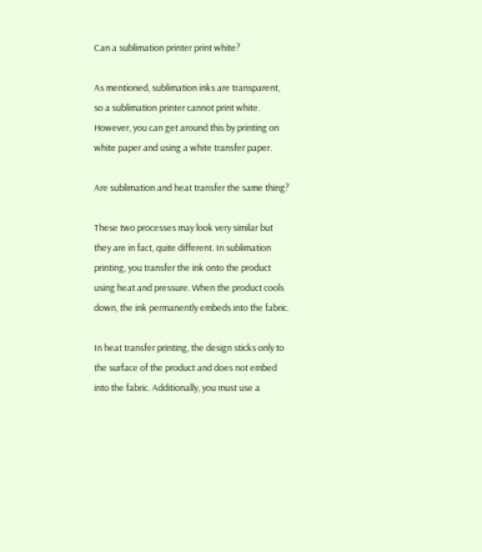Can a sublimation printer print white?

As mentioned, sublimation inks are transparent, so a sublimation printer cannot print white. However, you can get around this by printing on white paper and using a white transfer paper.

Are sublimation and heat transfer the same thing?

These two processes may look very similar but they are in fact, quite different. In sublimation printing, you transfer the ink onto the product using heat and pressure. When the product cools down, the ink permanently embeds into the fabric.

In heat transfer printing, the design sticks only to the surface of the product and does not embed into the fabric. Additionally, you must use a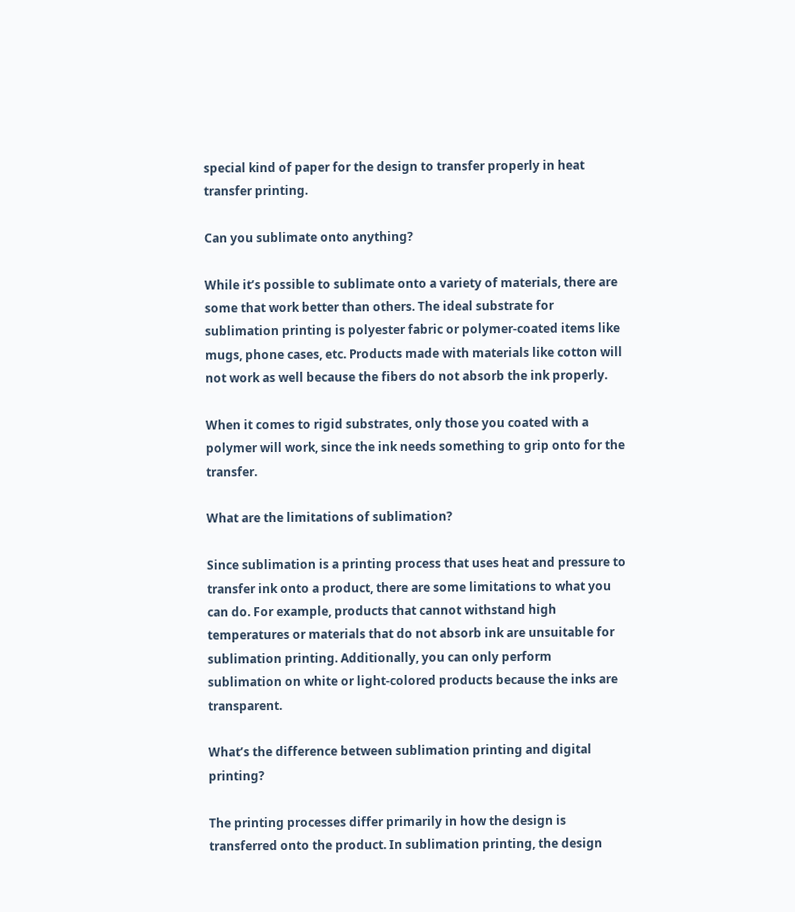special kind of paper for the design to transfer properly in heat transfer printing.

Can you sublimate onto anything?

While it’s possible to sublimate onto a variety of materials, there are some that work better than others. The ideal substrate for sublimation printing is polyester fabric or polymer-coated items like mugs, phone cases, etc. Products made with materials like cotton will not work as well because the fibers do not absorb the ink properly.

When it comes to rigid substrates, only those you coated with a polymer will work, since the ink needs something to grip onto for the transfer.

What are the limitations of sublimation?

Since sublimation is a printing process that uses heat and pressure to transfer ink onto a product, there are some limitations to what you can do. For example, products that cannot withstand high temperatures or materials that do not absorb ink are unsuitable for sublimation printing. Additionally, you can only perform sublimation on white or light-colored products because the inks are transparent.

What’s the difference between sublimation printing and digital printing?

The printing processes differ primarily in how the design is transferred onto the product. In sublimation printing, the design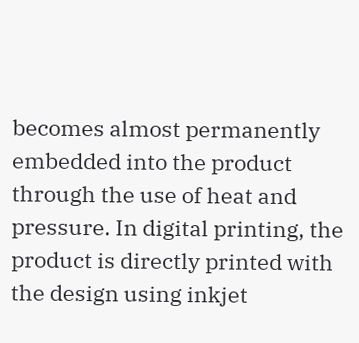becomes almost permanently embedded into the product through the use of heat and pressure. In digital printing, the product is directly printed with the design using inkjet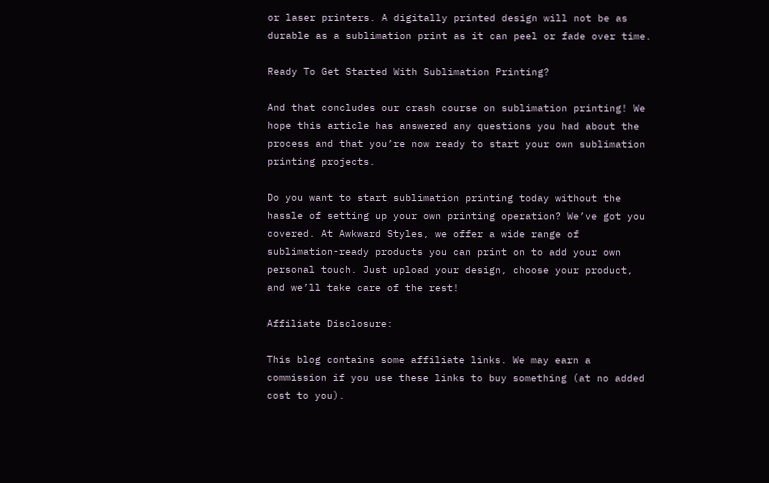or laser printers. A digitally printed design will not be as durable as a sublimation print as it can peel or fade over time.

Ready To Get Started With Sublimation Printing?

And that concludes our crash course on sublimation printing! We hope this article has answered any questions you had about the process and that you’re now ready to start your own sublimation printing projects.

Do you want to start sublimation printing today without the hassle of setting up your own printing operation? We’ve got you covered. At Awkward Styles, we offer a wide range of sublimation-ready products you can print on to add your own personal touch. Just upload your design, choose your product, and we’ll take care of the rest!

Affiliate Disclosure:

This blog contains some affiliate links. We may earn a commission if you use these links to buy something (at no added cost to you).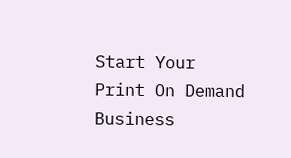Start Your
Print On Demand
Business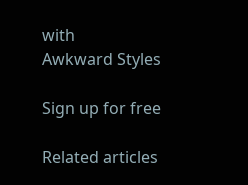with
Awkward Styles

Sign up for free

Related articles